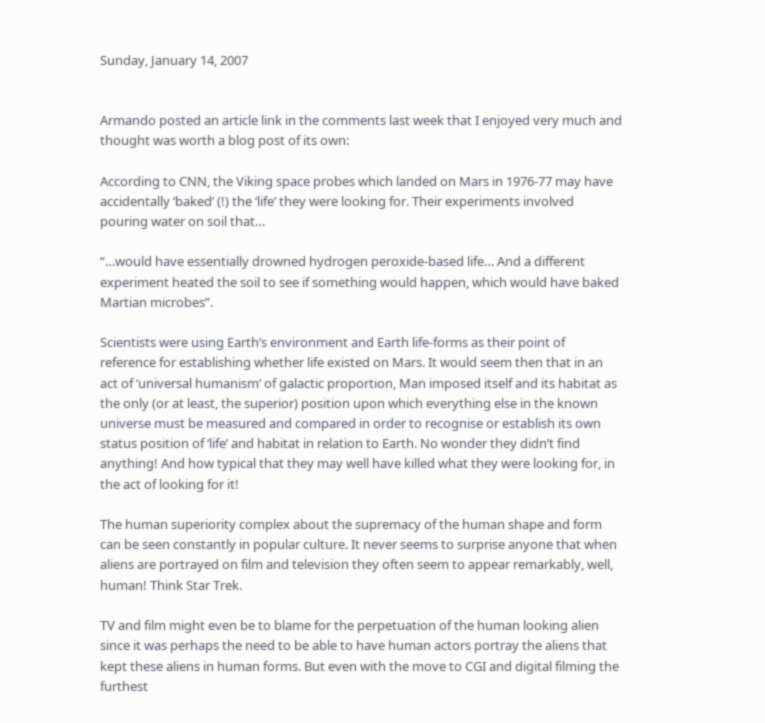Sunday, January 14, 2007


Armando posted an article link in the comments last week that I enjoyed very much and thought was worth a blog post of its own:

According to CNN, the Viking space probes which landed on Mars in 1976-77 may have accidentally ‘baked’ (!) the ‘life’ they were looking for. Their experiments involved pouring water on soil that…

“…would have essentially drowned hydrogen peroxide-based life… And a different experiment heated the soil to see if something would happen, which would have baked Martian microbes”.

Scientists were using Earth’s environment and Earth life-forms as their point of reference for establishing whether life existed on Mars. It would seem then that in an act of ‘universal humanism’ of galactic proportion, Man imposed itself and its habitat as the only (or at least, the superior) position upon which everything else in the known universe must be measured and compared in order to recognise or establish its own status position of ‘life’ and habitat in relation to Earth. No wonder they didn’t find anything! And how typical that they may well have killed what they were looking for, in the act of looking for it!

The human superiority complex about the supremacy of the human shape and form can be seen constantly in popular culture. It never seems to surprise anyone that when aliens are portrayed on film and television they often seem to appear remarkably, well, human! Think Star Trek.

TV and film might even be to blame for the perpetuation of the human looking alien since it was perhaps the need to be able to have human actors portray the aliens that kept these aliens in human forms. But even with the move to CGI and digital filming the furthest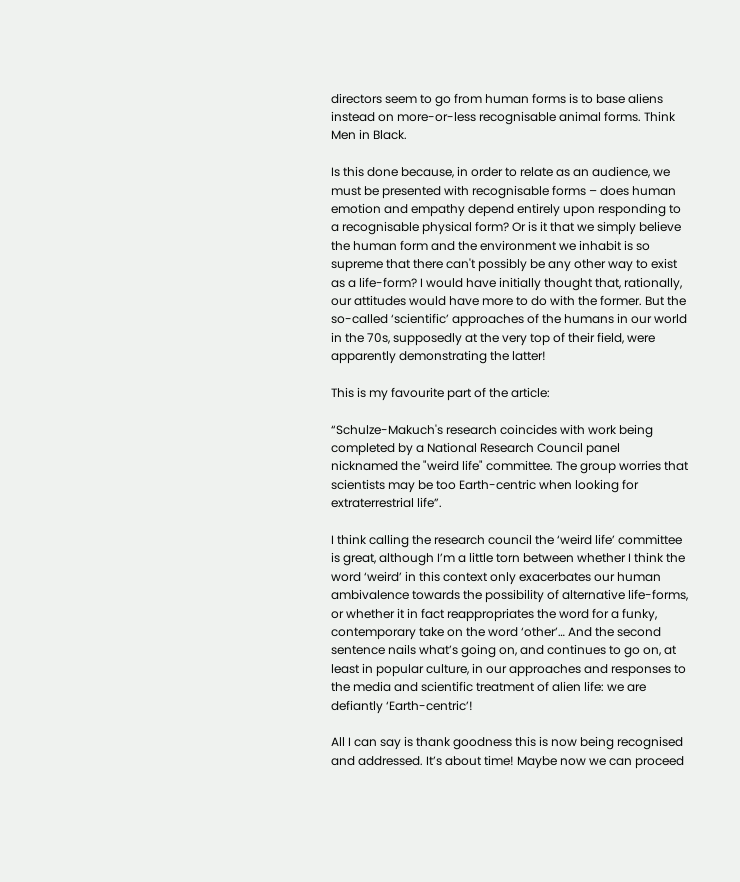directors seem to go from human forms is to base aliens instead on more-or-less recognisable animal forms. Think Men in Black.

Is this done because, in order to relate as an audience, we must be presented with recognisable forms – does human emotion and empathy depend entirely upon responding to a recognisable physical form? Or is it that we simply believe the human form and the environment we inhabit is so supreme that there can't possibly be any other way to exist as a life-form? I would have initially thought that, rationally, our attitudes would have more to do with the former. But the so-called ‘scientific’ approaches of the humans in our world in the 70s, supposedly at the very top of their field, were apparently demonstrating the latter!

This is my favourite part of the article:

“Schulze-Makuch's research coincides with work being completed by a National Research Council panel nicknamed the "weird life" committee. The group worries that scientists may be too Earth-centric when looking for extraterrestrial life”.

I think calling the research council the ‘weird life’ committee is great, although I’m a little torn between whether I think the word ‘weird’ in this context only exacerbates our human ambivalence towards the possibility of alternative life-forms, or whether it in fact reappropriates the word for a funky, contemporary take on the word ‘other’… And the second sentence nails what’s going on, and continues to go on, at least in popular culture, in our approaches and responses to the media and scientific treatment of alien life: we are defiantly ‘Earth-centric’!

All I can say is thank goodness this is now being recognised and addressed. It’s about time! Maybe now we can proceed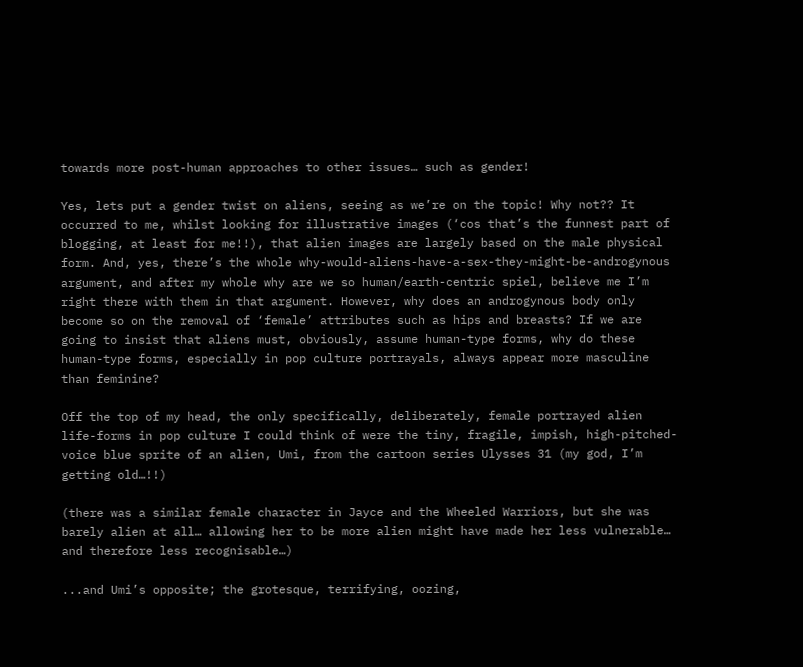towards more post-human approaches to other issues… such as gender!

Yes, lets put a gender twist on aliens, seeing as we’re on the topic! Why not?? It occurred to me, whilst looking for illustrative images (‘cos that’s the funnest part of blogging, at least for me!!), that alien images are largely based on the male physical form. And, yes, there’s the whole why-would-aliens-have-a-sex-they-might-be-androgynous argument, and after my whole why are we so human/earth-centric spiel, believe me I’m right there with them in that argument. However, why does an androgynous body only become so on the removal of ‘female’ attributes such as hips and breasts? If we are going to insist that aliens must, obviously, assume human-type forms, why do these human-type forms, especially in pop culture portrayals, always appear more masculine than feminine?

Off the top of my head, the only specifically, deliberately, female portrayed alien life-forms in pop culture I could think of were the tiny, fragile, impish, high-pitched-voice blue sprite of an alien, Umi, from the cartoon series Ulysses 31 (my god, I’m getting old…!!)

(there was a similar female character in Jayce and the Wheeled Warriors, but she was barely alien at all… allowing her to be more alien might have made her less vulnerable… and therefore less recognisable…)

...and Umi’s opposite; the grotesque, terrifying, oozing,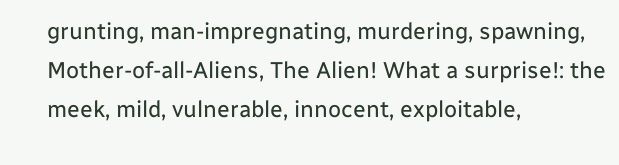grunting, man-impregnating, murdering, spawning, Mother-of-all-Aliens, The Alien! What a surprise!: the meek, mild, vulnerable, innocent, exploitable,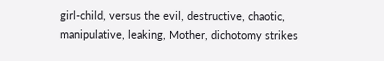girl-child, versus the evil, destructive, chaotic, manipulative, leaking, Mother, dichotomy strikes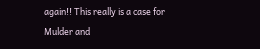again!! This really is a case for Mulder and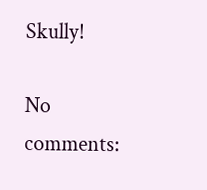Skully!

No comments: